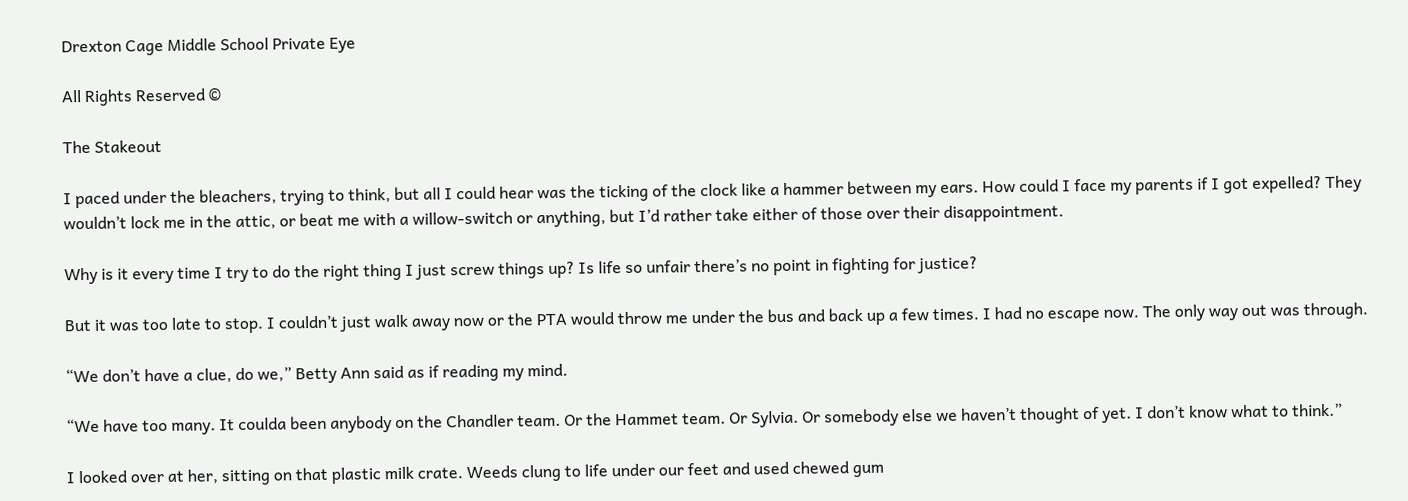Drexton Cage Middle School Private Eye

All Rights Reserved ©

The Stakeout

I paced under the bleachers, trying to think, but all I could hear was the ticking of the clock like a hammer between my ears. How could I face my parents if I got expelled? They wouldn’t lock me in the attic, or beat me with a willow-switch or anything, but I’d rather take either of those over their disappointment.

Why is it every time I try to do the right thing I just screw things up? Is life so unfair there’s no point in fighting for justice?

But it was too late to stop. I couldn’t just walk away now or the PTA would throw me under the bus and back up a few times. I had no escape now. The only way out was through.

“We don’t have a clue, do we,” Betty Ann said as if reading my mind.

“We have too many. It coulda been anybody on the Chandler team. Or the Hammet team. Or Sylvia. Or somebody else we haven’t thought of yet. I don’t know what to think.”

I looked over at her, sitting on that plastic milk crate. Weeds clung to life under our feet and used chewed gum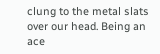clung to the metal slats over our head. Being an ace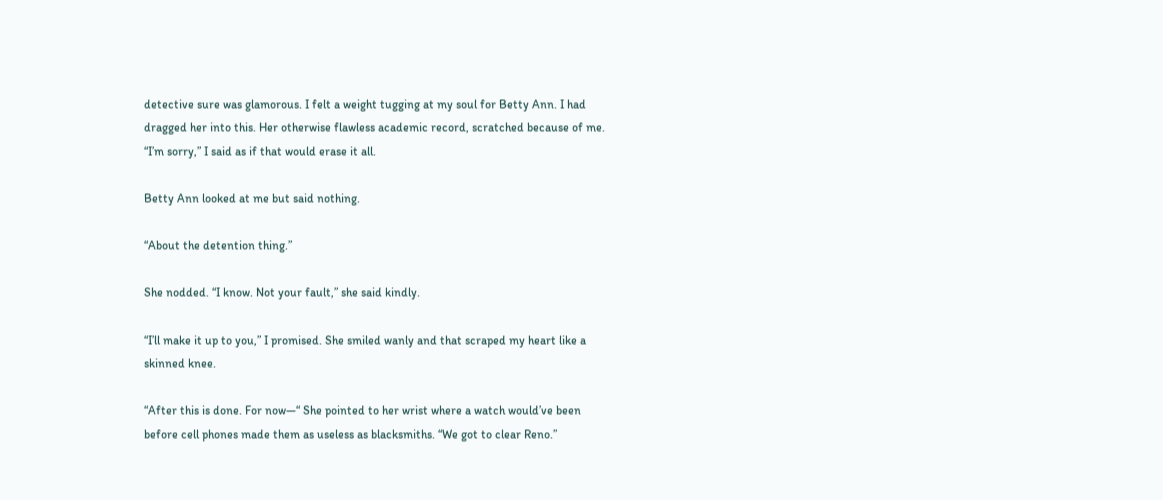detective sure was glamorous. I felt a weight tugging at my soul for Betty Ann. I had dragged her into this. Her otherwise flawless academic record, scratched because of me. “I’m sorry,” I said as if that would erase it all.

Betty Ann looked at me but said nothing.

“About the detention thing.”

She nodded. “I know. Not your fault,” she said kindly.

“I’ll make it up to you,” I promised. She smiled wanly and that scraped my heart like a skinned knee.

“After this is done. For now—“ She pointed to her wrist where a watch would’ve been before cell phones made them as useless as blacksmiths. “We got to clear Reno.”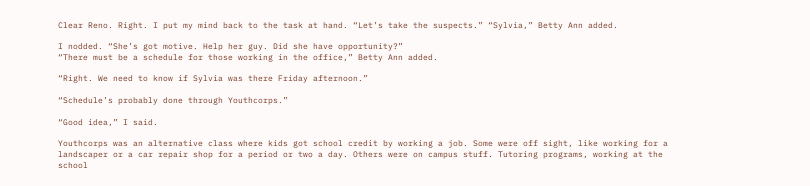Clear Reno. Right. I put my mind back to the task at hand. “Let’s take the suspects.” “Sylvia,” Betty Ann added.

I nodded. “She’s got motive. Help her guy. Did she have opportunity?”
“There must be a schedule for those working in the office,” Betty Ann added.

“Right. We need to know if Sylvia was there Friday afternoon.”

“Schedule’s probably done through Youthcorps.”

“Good idea,” I said.

Youthcorps was an alternative class where kids got school credit by working a job. Some were off sight, like working for a landscaper or a car repair shop for a period or two a day. Others were on campus stuff. Tutoring programs, working at the school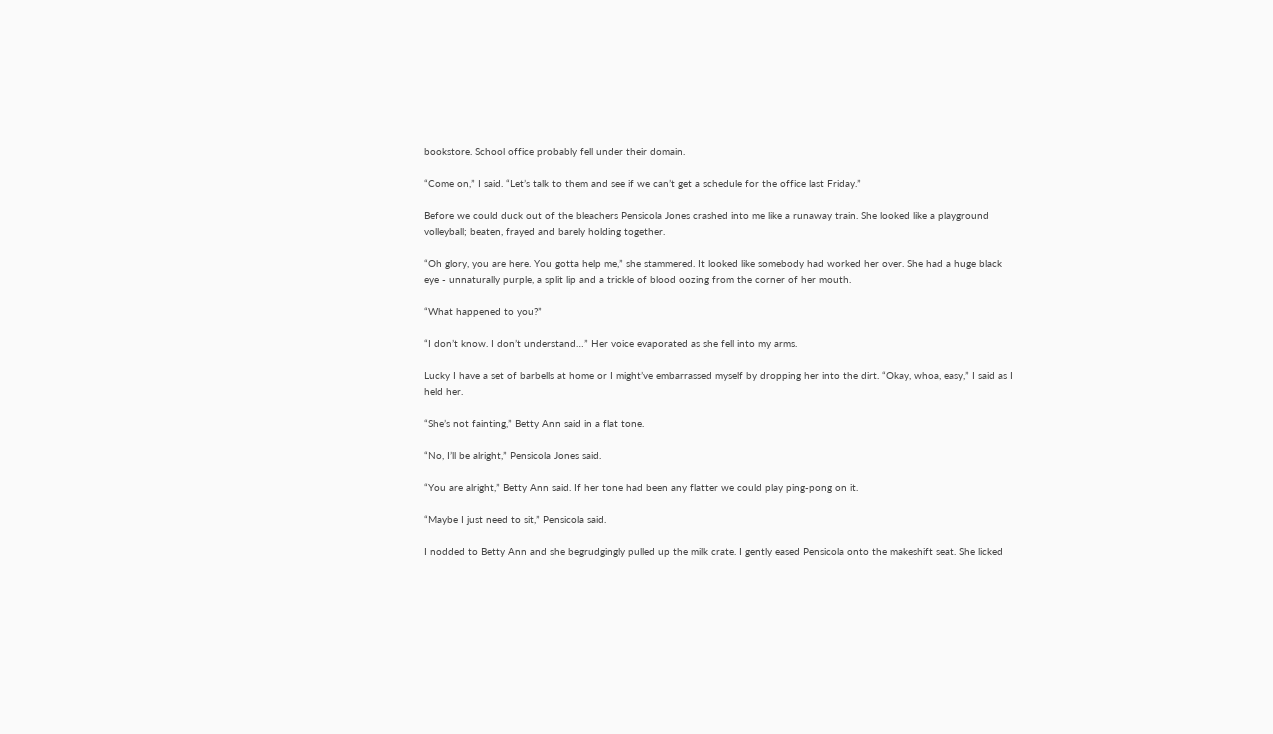bookstore. School office probably fell under their domain.

“Come on,” I said. “Let’s talk to them and see if we can’t get a schedule for the office last Friday.”

Before we could duck out of the bleachers Pensicola Jones crashed into me like a runaway train. She looked like a playground volleyball; beaten, frayed and barely holding together.

“Oh glory, you are here. You gotta help me,” she stammered. It looked like somebody had worked her over. She had a huge black eye - unnaturally purple, a split lip and a trickle of blood oozing from the corner of her mouth.

“What happened to you?”

“I don’t know. I don’t understand…” Her voice evaporated as she fell into my arms.

Lucky I have a set of barbells at home or I might’ve embarrassed myself by dropping her into the dirt. “Okay, whoa, easy,” I said as I held her.

“She’s not fainting,” Betty Ann said in a flat tone.

“No, I’ll be alright,” Pensicola Jones said.

“You are alright,” Betty Ann said. If her tone had been any flatter we could play ping-pong on it.

“Maybe I just need to sit,” Pensicola said.

I nodded to Betty Ann and she begrudgingly pulled up the milk crate. I gently eased Pensicola onto the makeshift seat. She licked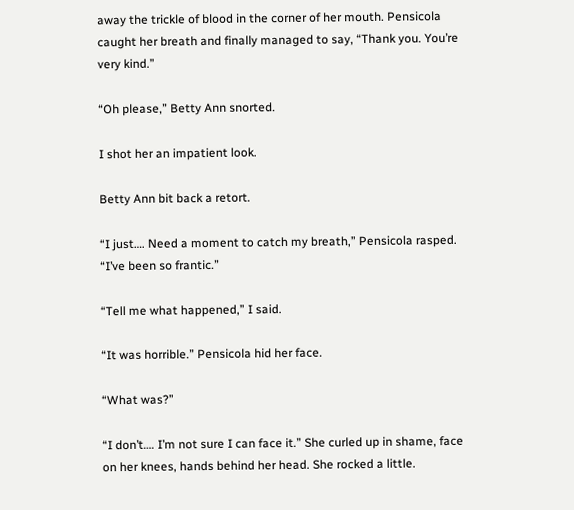away the trickle of blood in the corner of her mouth. Pensicola caught her breath and finally managed to say, “Thank you. You’re very kind.”

“Oh please,” Betty Ann snorted.

I shot her an impatient look.

Betty Ann bit back a retort.

“I just…. Need a moment to catch my breath,” Pensicola rasped. “I’ve been so frantic.”

“Tell me what happened,” I said.

“It was horrible.” Pensicola hid her face.

“What was?”

“I don’t…. I’m not sure I can face it.” She curled up in shame, face on her knees, hands behind her head. She rocked a little.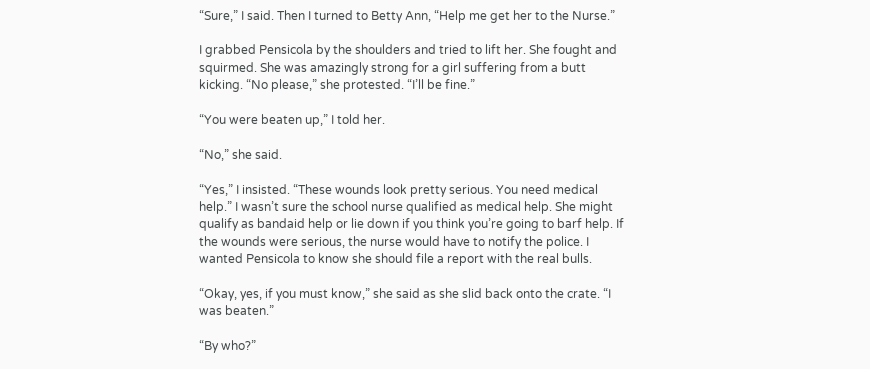“Sure,” I said. Then I turned to Betty Ann, “Help me get her to the Nurse.”

I grabbed Pensicola by the shoulders and tried to lift her. She fought and squirmed. She was amazingly strong for a girl suffering from a butt kicking. “No please,” she protested. “I’ll be fine.”

“You were beaten up,” I told her.

“No,” she said.

“Yes,” I insisted. “These wounds look pretty serious. You need medical help.” I wasn’t sure the school nurse qualified as medical help. She might qualify as bandaid help or lie down if you think you’re going to barf help. If the wounds were serious, the nurse would have to notify the police. I wanted Pensicola to know she should file a report with the real bulls.

“Okay, yes, if you must know,” she said as she slid back onto the crate. “I was beaten.”

“By who?”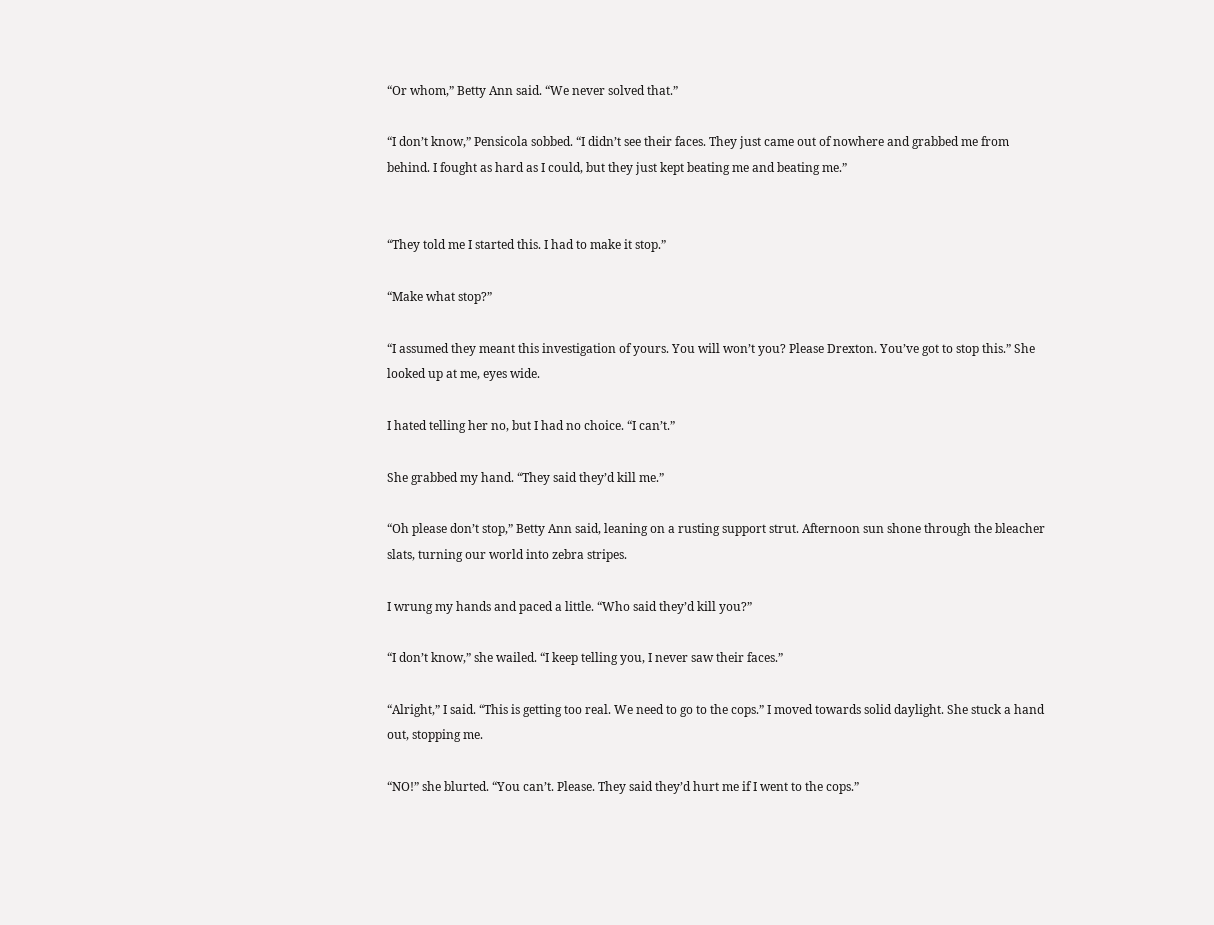“Or whom,” Betty Ann said. “We never solved that.”

“I don’t know,” Pensicola sobbed. “I didn’t see their faces. They just came out of nowhere and grabbed me from behind. I fought as hard as I could, but they just kept beating me and beating me.”


“They told me I started this. I had to make it stop.”

“Make what stop?”

“I assumed they meant this investigation of yours. You will won’t you? Please Drexton. You’ve got to stop this.” She looked up at me, eyes wide.

I hated telling her no, but I had no choice. “I can’t.”

She grabbed my hand. “They said they’d kill me.”

“Oh please don’t stop,” Betty Ann said, leaning on a rusting support strut. Afternoon sun shone through the bleacher slats, turning our world into zebra stripes.

I wrung my hands and paced a little. “Who said they’d kill you?”

“I don’t know,” she wailed. “I keep telling you, I never saw their faces.”

“Alright,” I said. “This is getting too real. We need to go to the cops.” I moved towards solid daylight. She stuck a hand out, stopping me.

“NO!” she blurted. “You can’t. Please. They said they’d hurt me if I went to the cops.”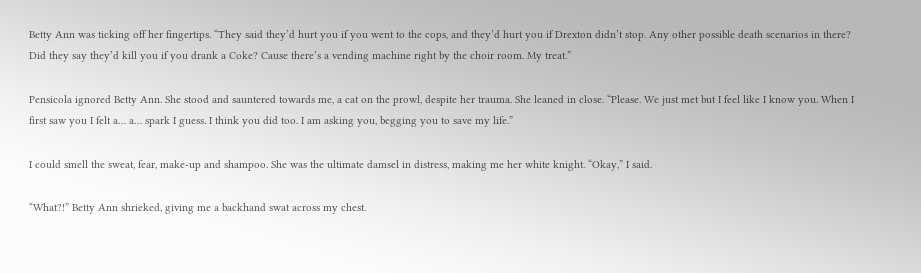Betty Ann was ticking off her fingertips. “They said they’d hurt you if you went to the cops, and they’d hurt you if Drexton didn’t stop. Any other possible death scenarios in there? Did they say they’d kill you if you drank a Coke? Cause there’s a vending machine right by the choir room. My treat.”

Pensicola ignored Betty Ann. She stood and sauntered towards me, a cat on the prowl, despite her trauma. She leaned in close. “Please. We just met but I feel like I know you. When I first saw you I felt a… a… spark I guess. I think you did too. I am asking you, begging you to save my life.”

I could smell the sweat, fear, make-up and shampoo. She was the ultimate damsel in distress, making me her white knight. “Okay,” I said.

“What?!” Betty Ann shrieked, giving me a backhand swat across my chest.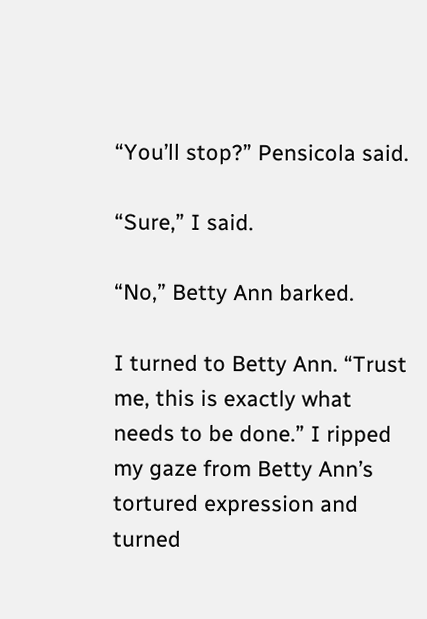“You’ll stop?” Pensicola said.

“Sure,” I said.

“No,” Betty Ann barked.

I turned to Betty Ann. “Trust me, this is exactly what needs to be done.” I ripped my gaze from Betty Ann’s tortured expression and turned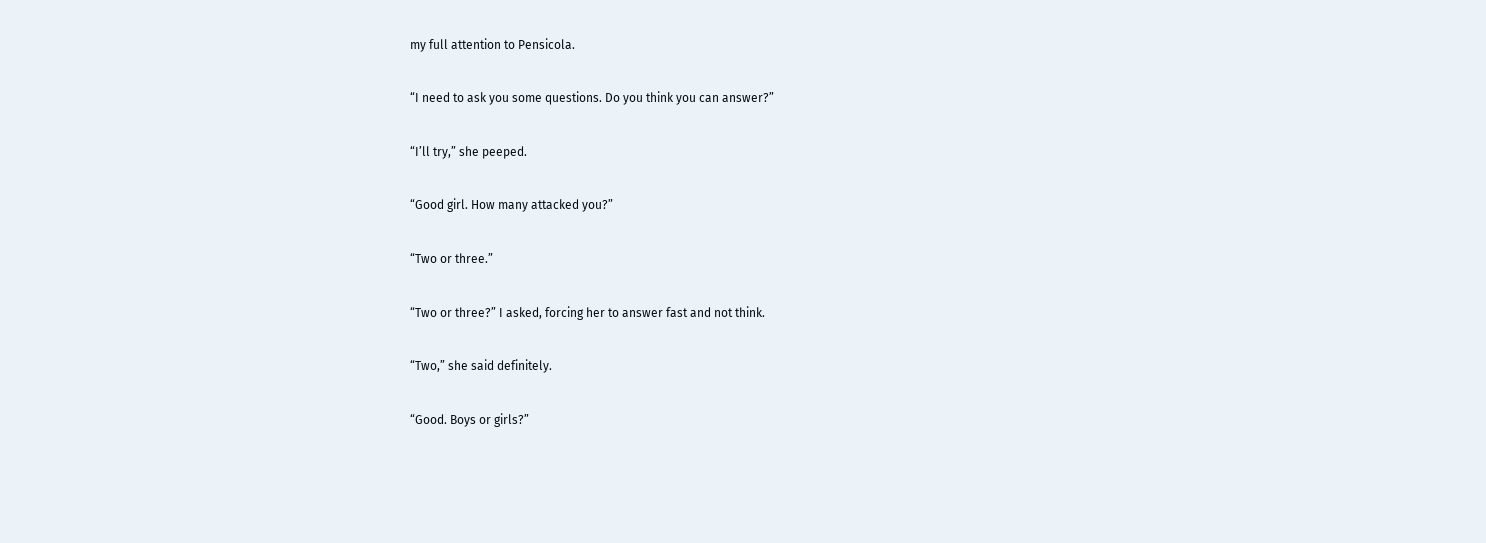my full attention to Pensicola.

“I need to ask you some questions. Do you think you can answer?”

“I’ll try,” she peeped.

“Good girl. How many attacked you?”

“Two or three.”

“Two or three?” I asked, forcing her to answer fast and not think.

“Two,” she said definitely.

“Good. Boys or girls?”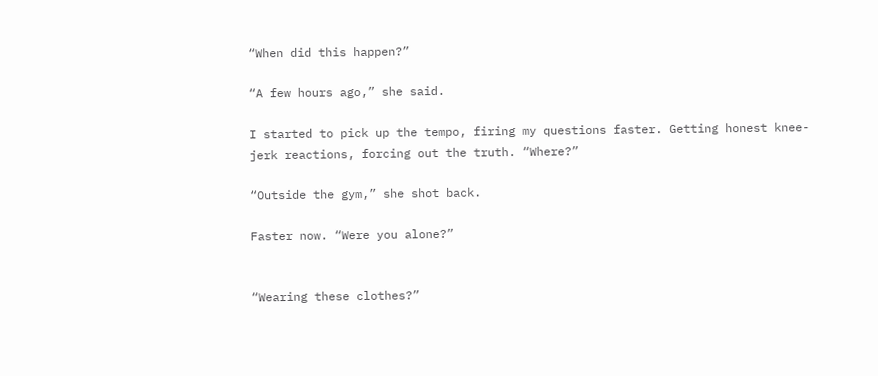“When did this happen?”

“A few hours ago,” she said.

I started to pick up the tempo, firing my questions faster. Getting honest knee-jerk reactions, forcing out the truth. “Where?”

“Outside the gym,” she shot back.

Faster now. “Were you alone?”


“Wearing these clothes?”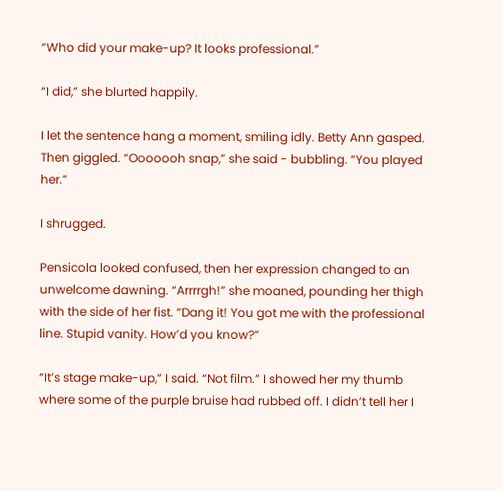“Who did your make-up? It looks professional.”

“I did,” she blurted happily.

I let the sentence hang a moment, smiling idly. Betty Ann gasped. Then giggled. “Ooooooh snap,” she said - bubbling. “You played her.”

I shrugged.

Pensicola looked confused, then her expression changed to an unwelcome dawning. “Arrrrgh!” she moaned, pounding her thigh with the side of her fist. “Dang it! You got me with the professional line. Stupid vanity. How’d you know?”

“It’s stage make-up,” I said. “Not film.” I showed her my thumb where some of the purple bruise had rubbed off. I didn’t tell her I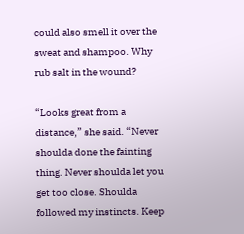could also smell it over the sweat and shampoo. Why rub salt in the wound?

“Looks great from a distance,” she said. “Never shoulda done the fainting thing. Never shoulda let you get too close. Shoulda followed my instincts. Keep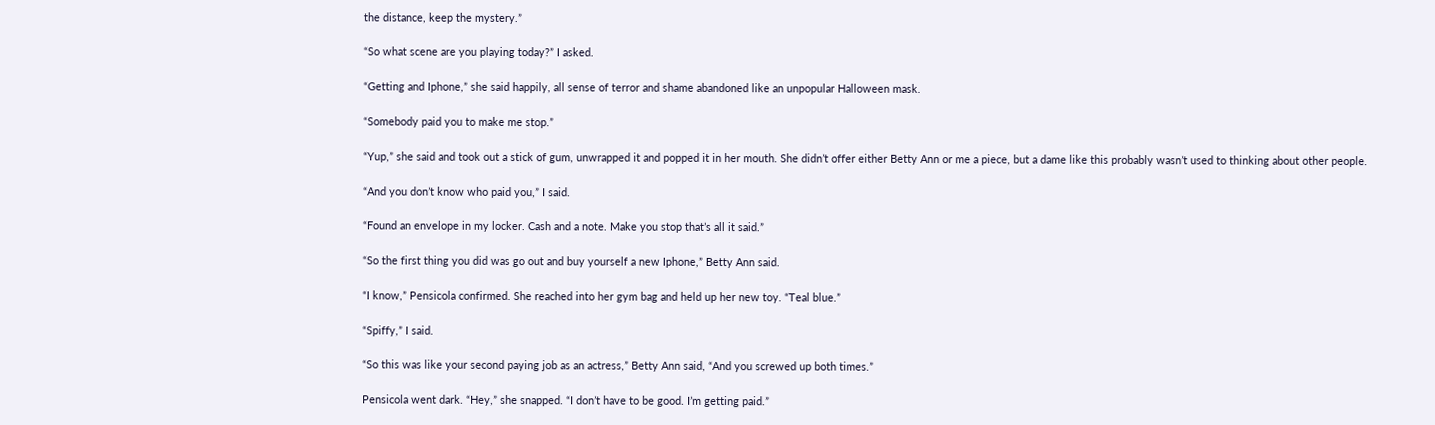the distance, keep the mystery.”

“So what scene are you playing today?” I asked.

“Getting and Iphone,” she said happily, all sense of terror and shame abandoned like an unpopular Halloween mask.

“Somebody paid you to make me stop.”

“Yup,” she said and took out a stick of gum, unwrapped it and popped it in her mouth. She didn’t offer either Betty Ann or me a piece, but a dame like this probably wasn’t used to thinking about other people.

“And you don’t know who paid you,” I said.

“Found an envelope in my locker. Cash and a note. Make you stop that’s all it said.”

“So the first thing you did was go out and buy yourself a new Iphone,” Betty Ann said.

“I know,” Pensicola confirmed. She reached into her gym bag and held up her new toy. “Teal blue.”

“Spiffy,” I said.

“So this was like your second paying job as an actress,” Betty Ann said, “And you screwed up both times.”

Pensicola went dark. “Hey,” she snapped. “I don’t have to be good. I’m getting paid.”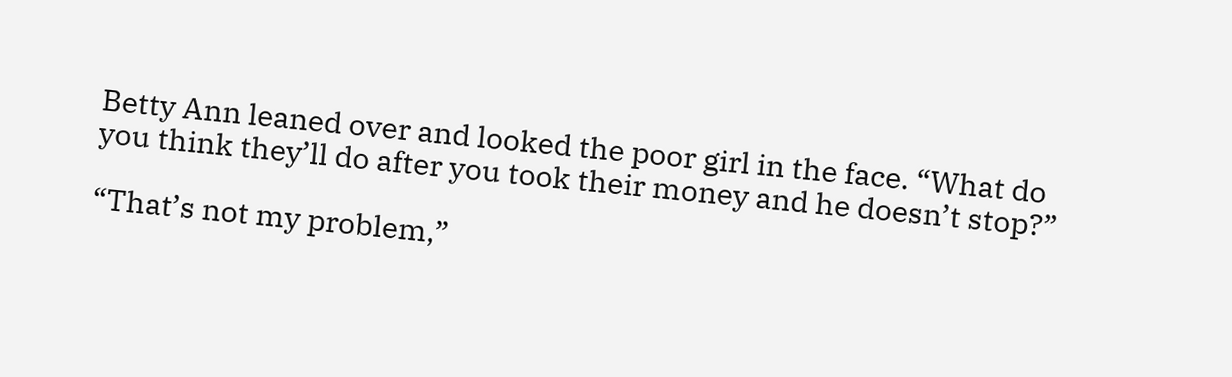Betty Ann leaned over and looked the poor girl in the face. “What do you think they’ll do after you took their money and he doesn’t stop?”

“That’s not my problem,”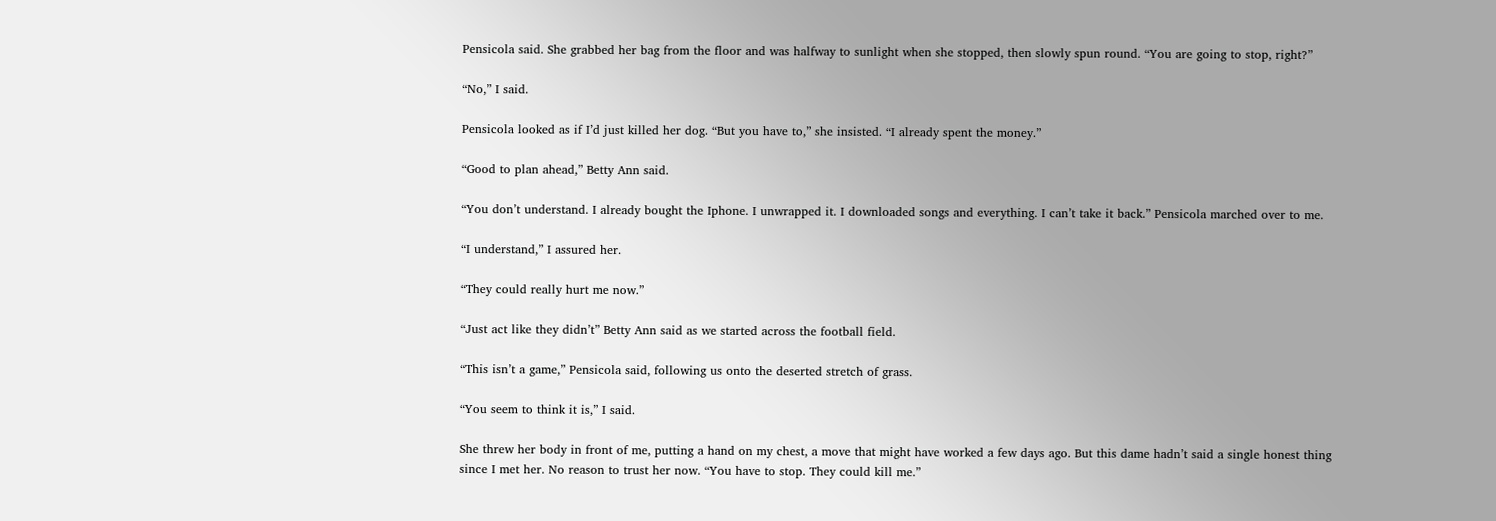Pensicola said. She grabbed her bag from the floor and was halfway to sunlight when she stopped, then slowly spun round. “You are going to stop, right?”

“No,” I said.

Pensicola looked as if I’d just killed her dog. “But you have to,” she insisted. “I already spent the money.”

“Good to plan ahead,” Betty Ann said.

“You don’t understand. I already bought the Iphone. I unwrapped it. I downloaded songs and everything. I can’t take it back.” Pensicola marched over to me.

“I understand,” I assured her.

“They could really hurt me now.”

“Just act like they didn’t” Betty Ann said as we started across the football field.

“This isn’t a game,” Pensicola said, following us onto the deserted stretch of grass.

“You seem to think it is,” I said.

She threw her body in front of me, putting a hand on my chest, a move that might have worked a few days ago. But this dame hadn’t said a single honest thing since I met her. No reason to trust her now. “You have to stop. They could kill me.”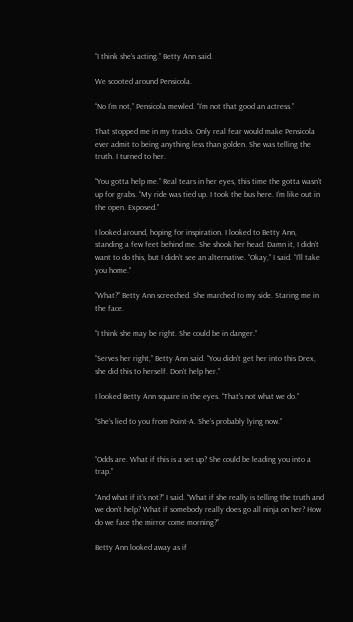“I think she’s acting.” Betty Ann said.

We scooted around Pensicola.

“No I’m not,” Pensicola mewled. “I’m not that good an actress.”

That stopped me in my tracks. Only real fear would make Pensicola ever admit to being anything less than golden. She was telling the truth. I turned to her.

“You gotta help me.” Real tears in her eyes, this time the gotta wasn’t up for grabs. “My ride was tied up. I took the bus here. I’m like out in the open. Exposed.”

I looked around, hoping for inspiration. I looked to Betty Ann, standing a few feet behind me. She shook her head. Damn it, I didn’t want to do this, but I didn’t see an alternative. “Okay,” I said. “I’ll take you home.”

“What?” Betty Ann screeched. She marched to my side. Staring me in the face.

“I think she may be right. She could be in danger.”

“Serves her right,” Betty Ann said. “You didn’t get her into this Drex, she did this to herself. Don’t help her.”

I looked Betty Ann square in the eyes. “That’s not what we do.”

“She’s lied to you from Point-A. She’s probably lying now.”


“Odds are. What if this is a set up? She could be leading you into a trap.”

“And what if it’s not?” I said. “What if she really is telling the truth and we don’t help? What if somebody really does go all ninja on her? How do we face the mirror come morning?”

Betty Ann looked away as if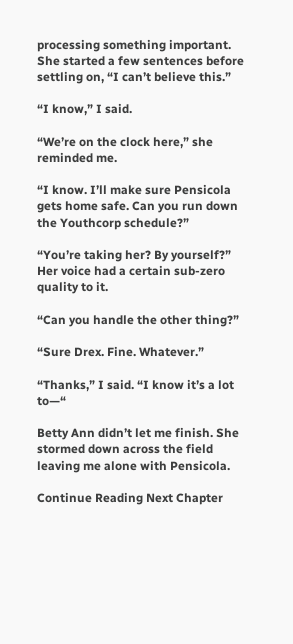processing something important. She started a few sentences before settling on, “I can’t believe this.”

“I know,” I said.

“We’re on the clock here,” she reminded me.

“I know. I’ll make sure Pensicola gets home safe. Can you run down the Youthcorp schedule?”

“You’re taking her? By yourself?” Her voice had a certain sub-zero quality to it.

“Can you handle the other thing?”

“Sure Drex. Fine. Whatever.”

“Thanks,” I said. “I know it’s a lot to—“

Betty Ann didn’t let me finish. She stormed down across the field leaving me alone with Pensicola.

Continue Reading Next Chapter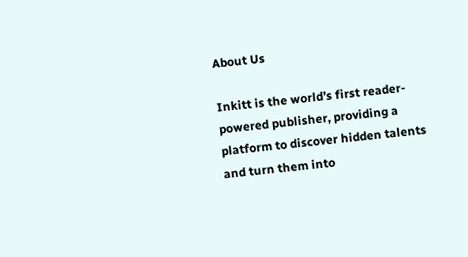About Us

Inkitt is the world’s first reader-powered publisher, providing a platform to discover hidden talents and turn them into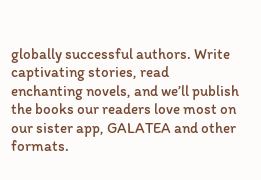globally successful authors. Write captivating stories, read enchanting novels, and we’ll publish the books our readers love most on our sister app, GALATEA and other formats.